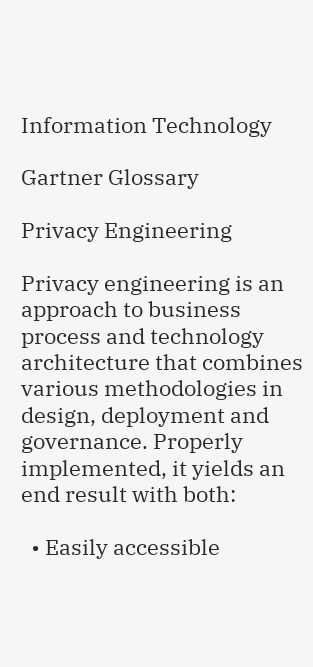Information Technology

Gartner Glossary

Privacy Engineering

Privacy engineering is an approach to business process and technology architecture that combines various methodologies in design, deployment and governance. Properly implemented, it yields an end result with both:

  • Easily accessible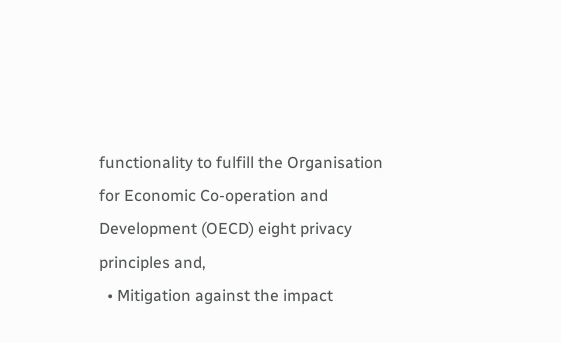functionality to fulfill the Organisation for Economic Co-operation and Development (OECD) eight privacy principles and,
  • Mitigation against the impact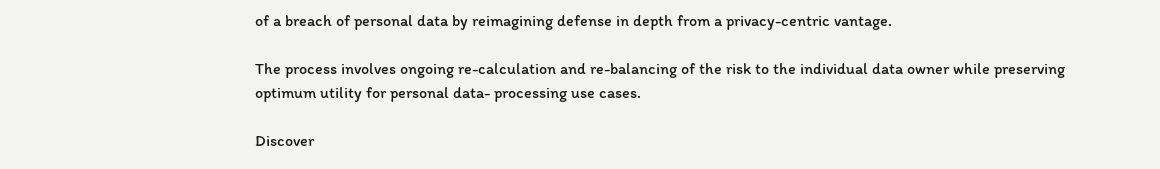of a breach of personal data by reimagining defense in depth from a privacy-centric vantage.

The process involves ongoing re-calculation and re-balancing of the risk to the individual data owner while preserving optimum utility for personal data- processing use cases.

Discover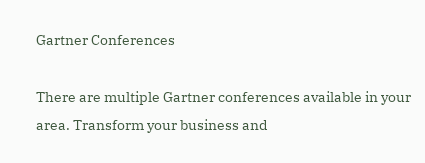Gartner Conferences

There are multiple Gartner conferences available in your area. Transform your business and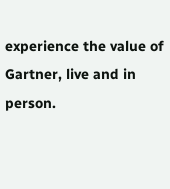experience the value of Gartner, live and in person.